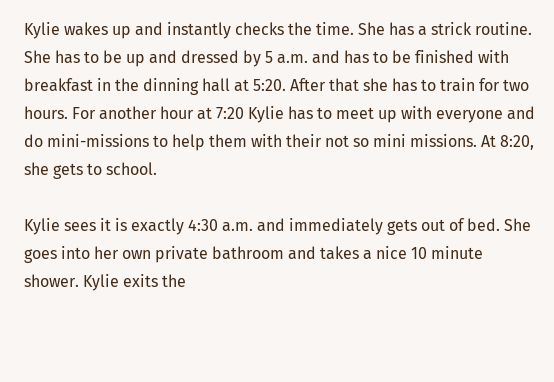Kylie wakes up and instantly checks the time. She has a strick routine. She has to be up and dressed by 5 a.m. and has to be finished with breakfast in the dinning hall at 5:20. After that she has to train for two hours. For another hour at 7:20 Kylie has to meet up with everyone and do mini-missions to help them with their not so mini missions. At 8:20, she gets to school.

Kylie sees it is exactly 4:30 a.m. and immediately gets out of bed. She goes into her own private bathroom and takes a nice 10 minute shower. Kylie exits the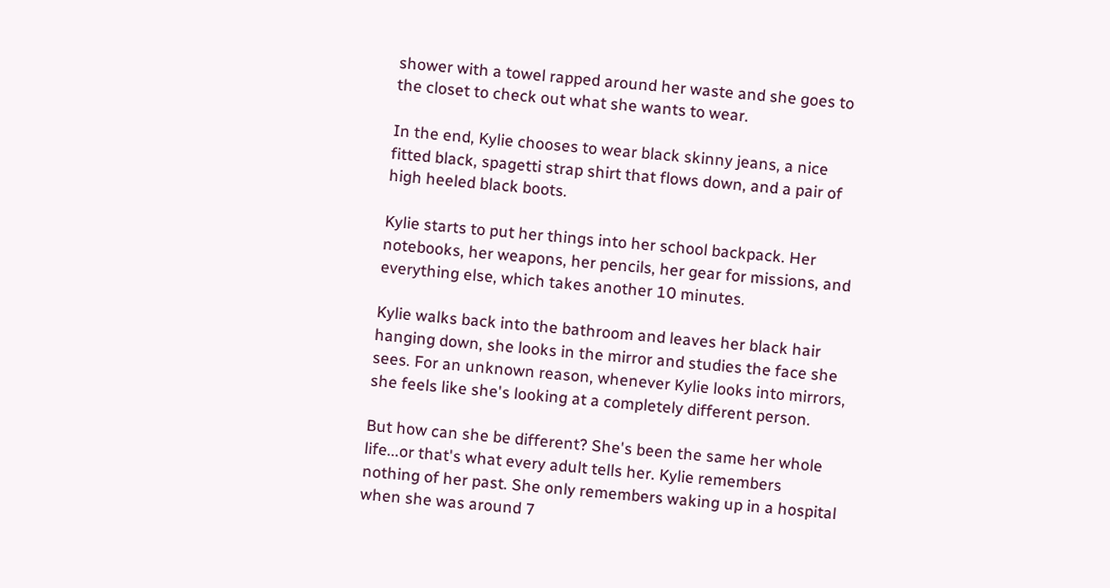shower with a towel rapped around her waste and she goes to the closet to check out what she wants to wear.

In the end, Kylie chooses to wear black skinny jeans, a nice fitted black, spagetti strap shirt that flows down, and a pair of high heeled black boots.

Kylie starts to put her things into her school backpack. Her notebooks, her weapons, her pencils, her gear for missions, and everything else, which takes another 10 minutes.

Kylie walks back into the bathroom and leaves her black hair hanging down, she looks in the mirror and studies the face she sees. For an unknown reason, whenever Kylie looks into mirrors, she feels like she's looking at a completely different person.

But how can she be different? She's been the same her whole life...or that's what every adult tells her. Kylie remembers nothing of her past. She only remembers waking up in a hospital when she was around 7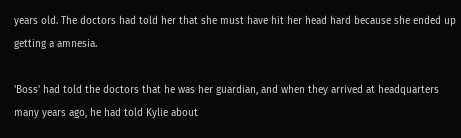years old. The doctors had told her that she must have hit her head hard because she ended up getting a amnesia.

'Boss' had told the doctors that he was her guardian, and when they arrived at headquarters many years ago, he had told Kylie about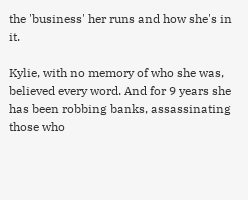the 'business' her runs and how she's in it.

Kylie, with no memory of who she was, believed every word. And for 9 years she has been robbing banks, assassinating those who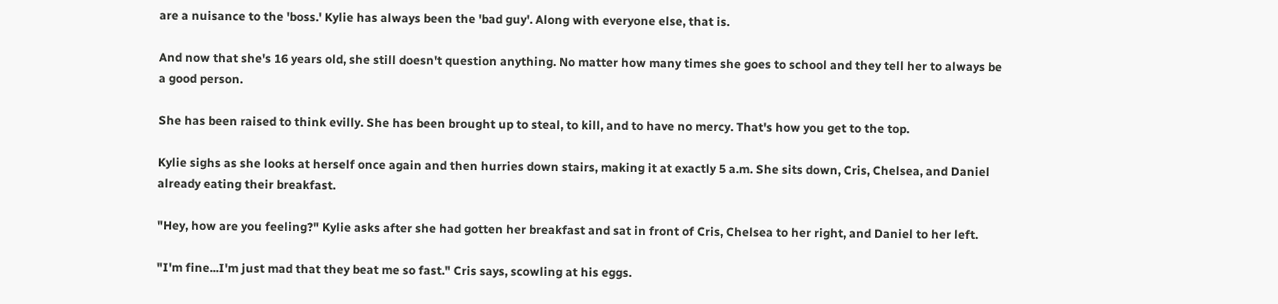are a nuisance to the 'boss.' Kylie has always been the 'bad guy'. Along with everyone else, that is.

And now that she's 16 years old, she still doesn't question anything. No matter how many times she goes to school and they tell her to always be a good person.

She has been raised to think evilly. She has been brought up to steal, to kill, and to have no mercy. That's how you get to the top.

Kylie sighs as she looks at herself once again and then hurries down stairs, making it at exactly 5 a.m. She sits down, Cris, Chelsea, and Daniel already eating their breakfast.

"Hey, how are you feeling?" Kylie asks after she had gotten her breakfast and sat in front of Cris, Chelsea to her right, and Daniel to her left.

"I'm fine...I'm just mad that they beat me so fast." Cris says, scowling at his eggs.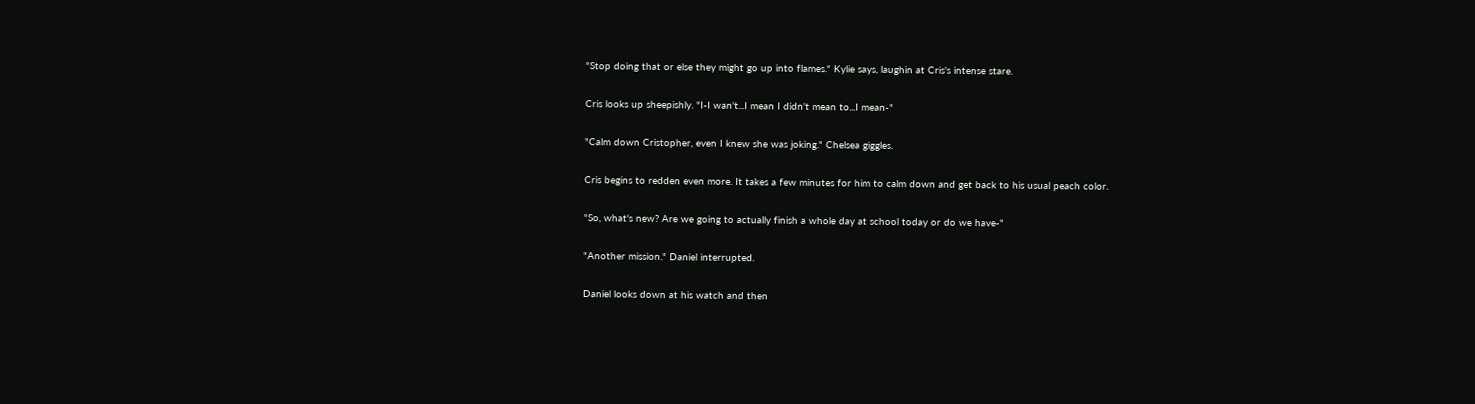"Stop doing that or else they might go up into flames." Kylie says, laughin at Cris's intense stare.

Cris looks up sheepishly. "I-I wan't...I mean I didn't mean to...I mean-"

"Calm down Cristopher, even I knew she was joking." Chelsea giggles.

Cris begins to redden even more. It takes a few minutes for him to calm down and get back to his usual peach color.

"So, what's new? Are we going to actually finish a whole day at school today or do we have-"

"Another mission." Daniel interrupted.

Daniel looks down at his watch and then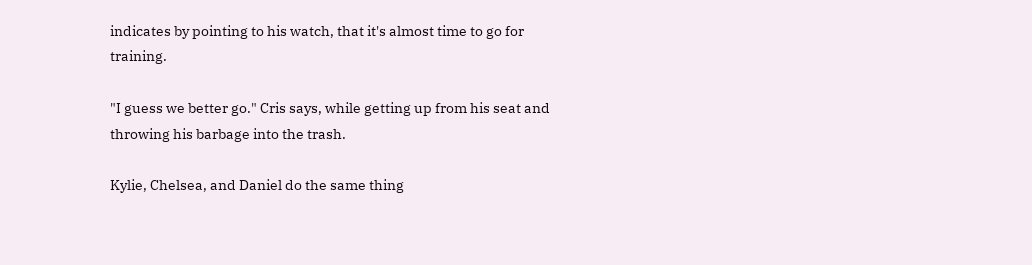indicates by pointing to his watch, that it's almost time to go for training.

"I guess we better go." Cris says, while getting up from his seat and throwing his barbage into the trash.

Kylie, Chelsea, and Daniel do the same thing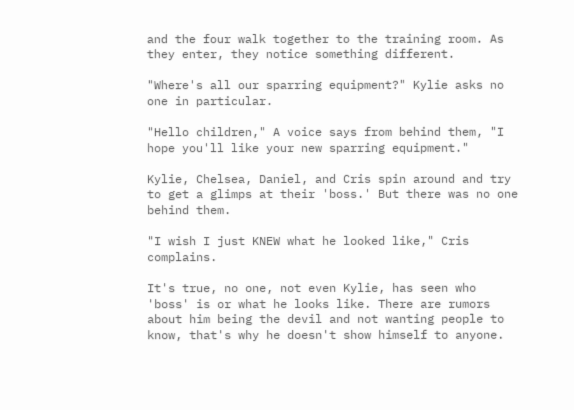and the four walk together to the training room. As they enter, they notice something different.

"Where's all our sparring equipment?" Kylie asks no one in particular.

"Hello children," A voice says from behind them, "I hope you'll like your new sparring equipment."

Kylie, Chelsea, Daniel, and Cris spin around and try to get a glimps at their 'boss.' But there was no one behind them.

"I wish I just KNEW what he looked like," Cris complains.

It's true, no one, not even Kylie, has seen who 'boss' is or what he looks like. There are rumors about him being the devil and not wanting people to know, that's why he doesn't show himself to anyone.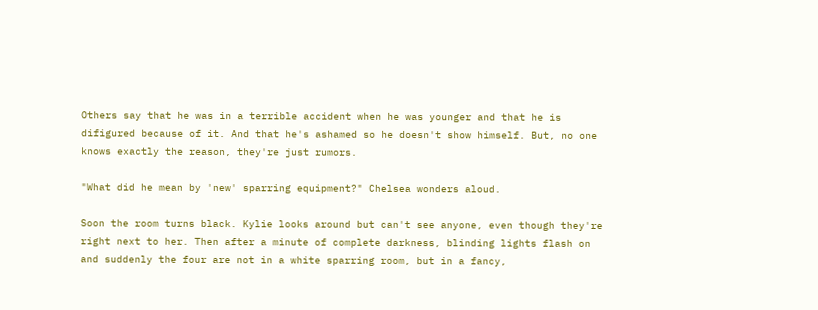Others say that he was in a terrible accident when he was younger and that he is difigured because of it. And that he's ashamed so he doesn't show himself. But, no one knows exactly the reason, they're just rumors.

"What did he mean by 'new' sparring equipment?" Chelsea wonders aloud.

Soon the room turns black. Kylie looks around but can't see anyone, even though they're right next to her. Then after a minute of complete darkness, blinding lights flash on and suddenly the four are not in a white sparring room, but in a fancy,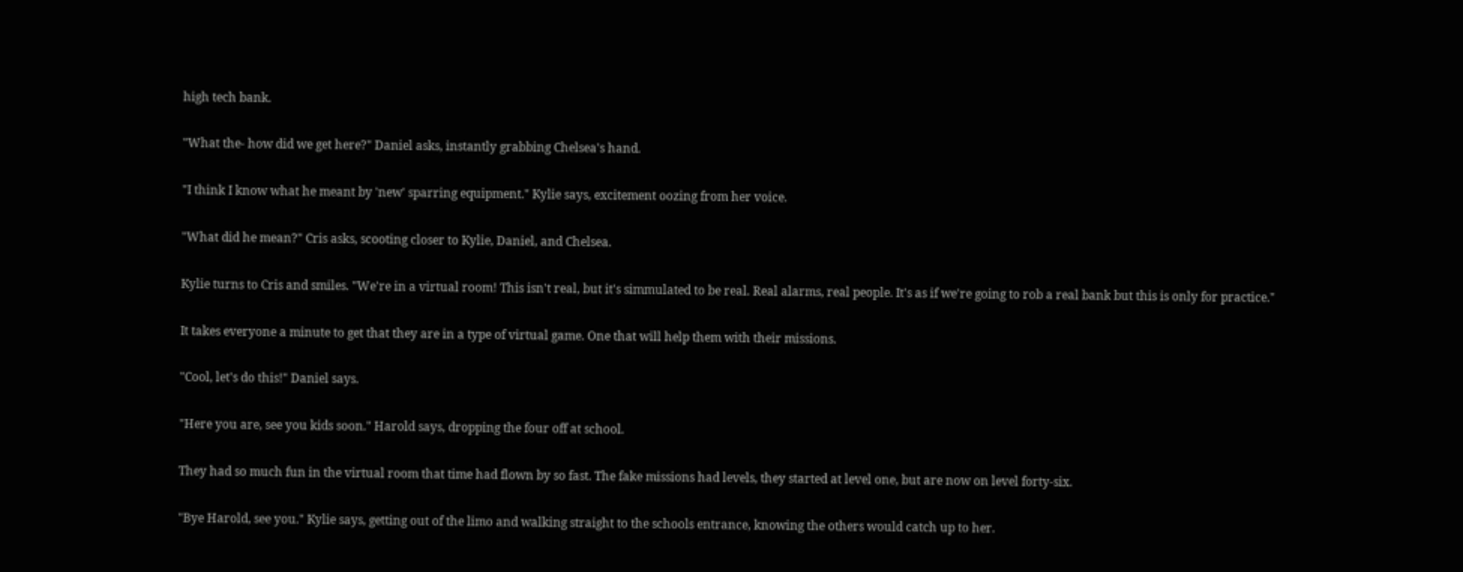high tech bank.

"What the- how did we get here?" Daniel asks, instantly grabbing Chelsea's hand.

"I think I know what he meant by 'new' sparring equipment." Kylie says, excitement oozing from her voice.

"What did he mean?" Cris asks, scooting closer to Kylie, Daniel, and Chelsea.

Kylie turns to Cris and smiles. "We're in a virtual room! This isn't real, but it's simmulated to be real. Real alarms, real people. It's as if we're going to rob a real bank but this is only for practice."

It takes everyone a minute to get that they are in a type of virtual game. One that will help them with their missions.

"Cool, let's do this!" Daniel says.

"Here you are, see you kids soon." Harold says, dropping the four off at school.

They had so much fun in the virtual room that time had flown by so fast. The fake missions had levels, they started at level one, but are now on level forty-six.

"Bye Harold, see you." Kylie says, getting out of the limo and walking straight to the schools entrance, knowing the others would catch up to her.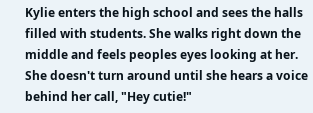Kylie enters the high school and sees the halls filled with students. She walks right down the middle and feels peoples eyes looking at her. She doesn't turn around until she hears a voice behind her call, "Hey cutie!"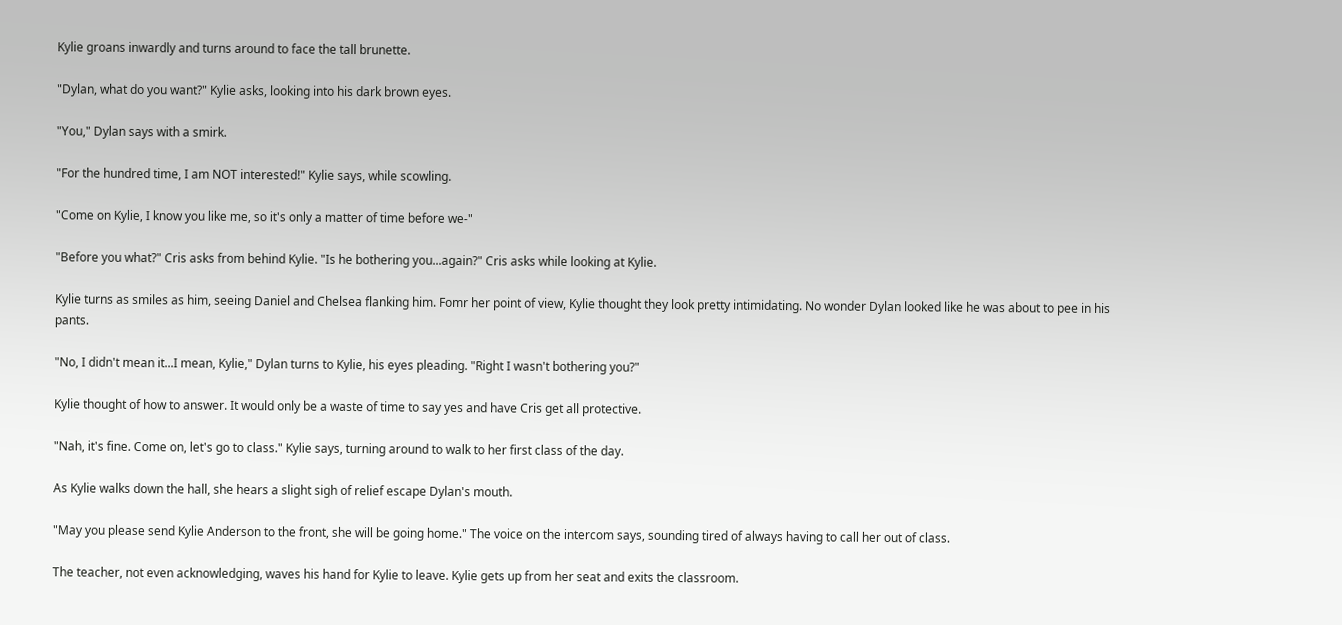Kylie groans inwardly and turns around to face the tall brunette.

"Dylan, what do you want?" Kylie asks, looking into his dark brown eyes.

"You," Dylan says with a smirk.

"For the hundred time, I am NOT interested!" Kylie says, while scowling.

"Come on Kylie, I know you like me, so it's only a matter of time before we-"

"Before you what?" Cris asks from behind Kylie. "Is he bothering you...again?" Cris asks while looking at Kylie.

Kylie turns as smiles as him, seeing Daniel and Chelsea flanking him. Fomr her point of view, Kylie thought they look pretty intimidating. No wonder Dylan looked like he was about to pee in his pants.

"No, I didn't mean it...I mean, Kylie," Dylan turns to Kylie, his eyes pleading. "Right I wasn't bothering you?"

Kylie thought of how to answer. It would only be a waste of time to say yes and have Cris get all protective.

"Nah, it's fine. Come on, let's go to class." Kylie says, turning around to walk to her first class of the day.

As Kylie walks down the hall, she hears a slight sigh of relief escape Dylan's mouth.

"May you please send Kylie Anderson to the front, she will be going home." The voice on the intercom says, sounding tired of always having to call her out of class.

The teacher, not even acknowledging, waves his hand for Kylie to leave. Kylie gets up from her seat and exits the classroom.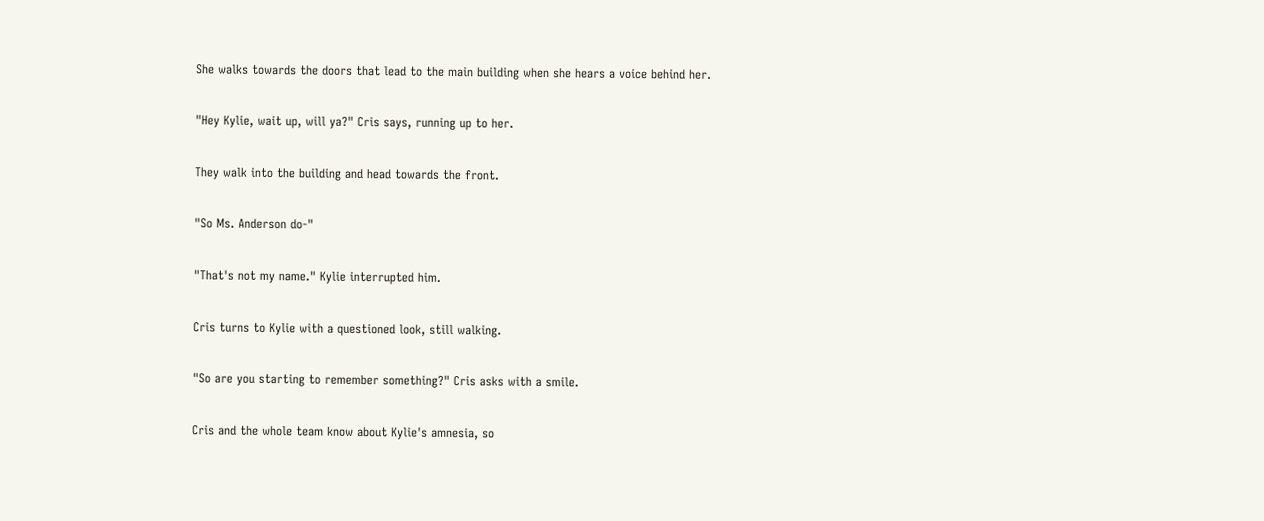She walks towards the doors that lead to the main building when she hears a voice behind her.

"Hey Kylie, wait up, will ya?" Cris says, running up to her.

They walk into the building and head towards the front.

"So Ms. Anderson do-"

"That's not my name." Kylie interrupted him.

Cris turns to Kylie with a questioned look, still walking.

"So are you starting to remember something?" Cris asks with a smile.

Cris and the whole team know about Kylie's amnesia, so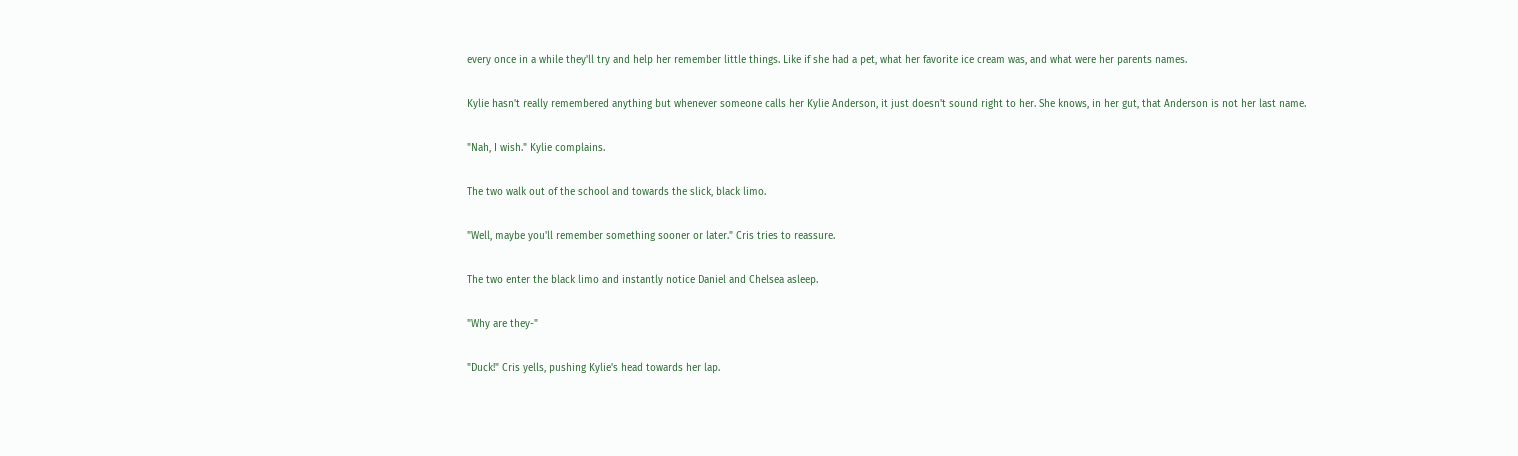every once in a while they'll try and help her remember little things. Like if she had a pet, what her favorite ice cream was, and what were her parents names.

Kylie hasn't really remembered anything but whenever someone calls her Kylie Anderson, it just doesn't sound right to her. She knows, in her gut, that Anderson is not her last name.

"Nah, I wish." Kylie complains.

The two walk out of the school and towards the slick, black limo.

"Well, maybe you'll remember something sooner or later." Cris tries to reassure.

The two enter the black limo and instantly notice Daniel and Chelsea asleep.

"Why are they-"

"Duck!" Cris yells, pushing Kylie's head towards her lap.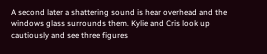A second later a shattering sound is hear overhead and the windows glass surrounds them. Kylie and Cris look up cautiously and see three figures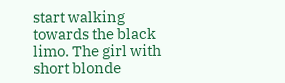start walking towards the black limo. The girl with short blonde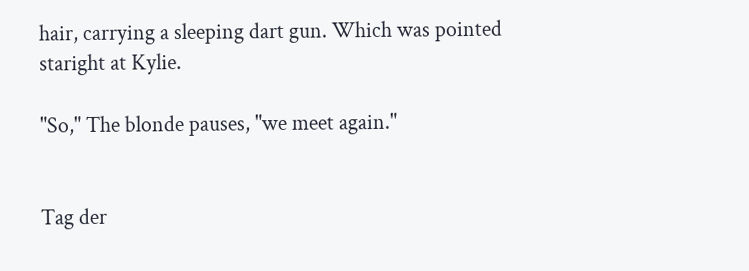hair, carrying a sleeping dart gun. Which was pointed staright at Kylie.

"So," The blonde pauses, "we meet again."


Tag der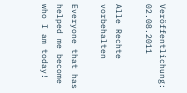Veröffentlichung: 02.08.2011

Alle Rechte vorbehalten

Everyone that has helped me become who I am today!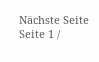Nächste Seite
Seite 1 /